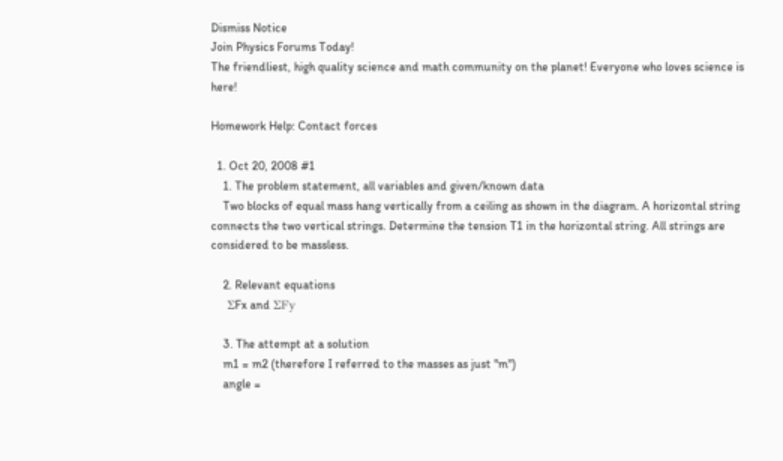Dismiss Notice
Join Physics Forums Today!
The friendliest, high quality science and math community on the planet! Everyone who loves science is here!

Homework Help: Contact forces

  1. Oct 20, 2008 #1
    1. The problem statement, all variables and given/known data
    Two blocks of equal mass hang vertically from a ceiling as shown in the diagram. A horizontal string connects the two vertical strings. Determine the tension T1 in the horizontal string. All strings are considered to be massless.

    2. Relevant equations
    ΣFx and ΣFy

    3. The attempt at a solution
    m1 = m2 (therefore I referred to the masses as just "m")
    angle =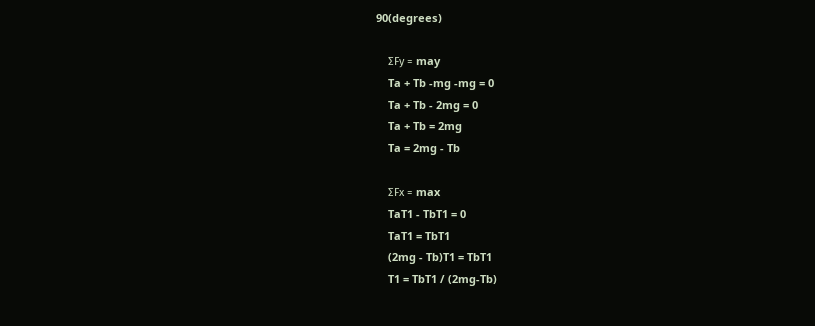90(degrees)

    ΣFy = may
    Ta + Tb -mg -mg = 0
    Ta + Tb - 2mg = 0
    Ta + Tb = 2mg
    Ta = 2mg - Tb

    ΣFx = max
    TaT1 - TbT1 = 0
    TaT1 = TbT1
    (2mg - Tb)T1 = TbT1
    T1 = TbT1 / (2mg-Tb)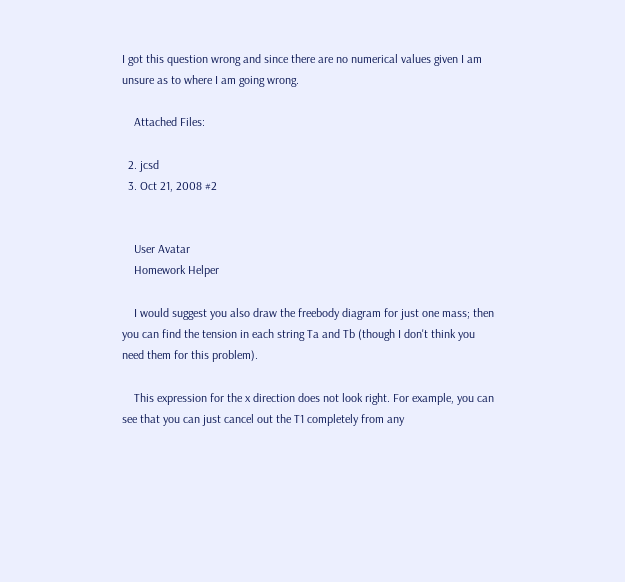I got this question wrong and since there are no numerical values given I am unsure as to where I am going wrong.

    Attached Files:

  2. jcsd
  3. Oct 21, 2008 #2


    User Avatar
    Homework Helper

    I would suggest you also draw the freebody diagram for just one mass; then you can find the tension in each string Ta and Tb (though I don't think you need them for this problem).

    This expression for the x direction does not look right. For example, you can see that you can just cancel out the T1 completely from any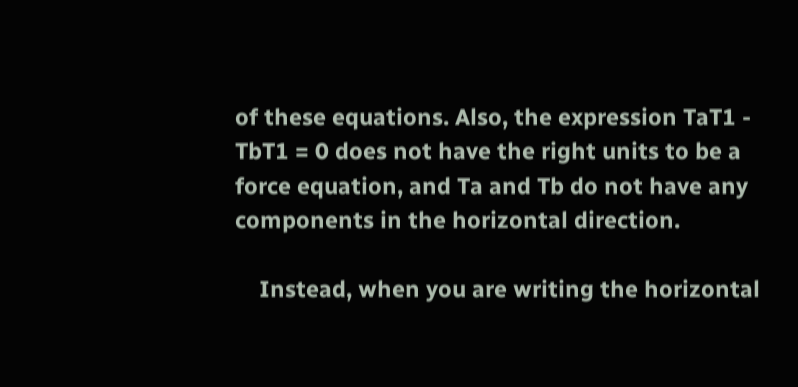of these equations. Also, the expression TaT1 - TbT1 = 0 does not have the right units to be a force equation, and Ta and Tb do not have any components in the horizontal direction.

    Instead, when you are writing the horizontal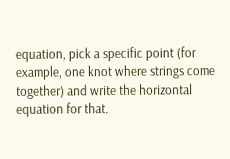equation, pick a specific point (for example, one knot where strings come together) and write the horizontal equation for that.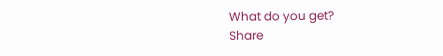What do you get?
Share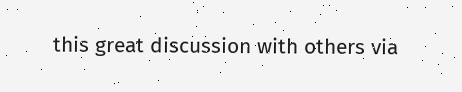this great discussion with others via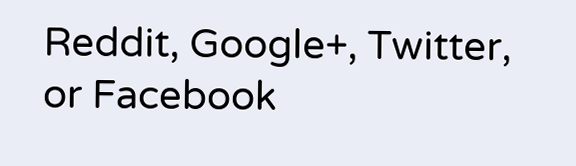Reddit, Google+, Twitter, or Facebook